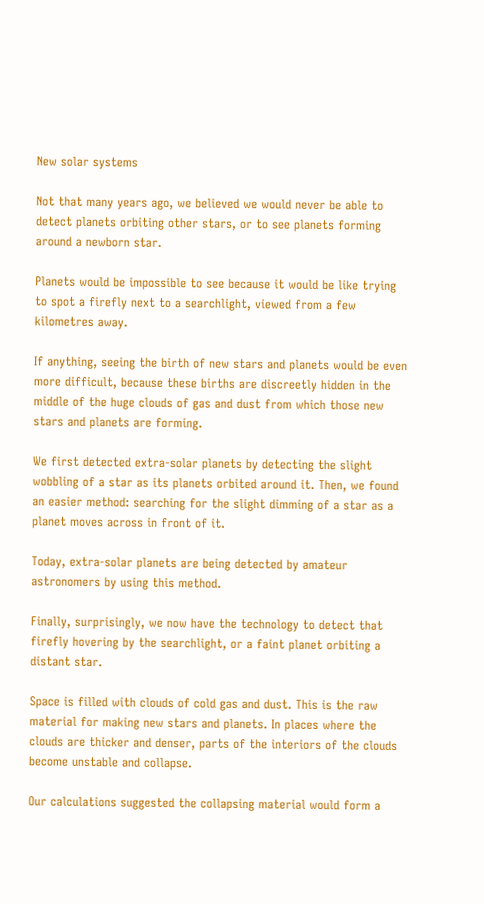New solar systems

Not that many years ago, we believed we would never be able to detect planets orbiting other stars, or to see planets forming around a newborn star.

Planets would be impossible to see because it would be like trying to spot a firefly next to a searchlight, viewed from a few kilometres away.

If anything, seeing the birth of new stars and planets would be even more difficult, because these births are discreetly hidden in the middle of the huge clouds of gas and dust from which those new stars and planets are forming.

We first detected extra-solar planets by detecting the slight wobbling of a star as its planets orbited around it. Then, we found an easier method: searching for the slight dimming of a star as a planet moves across in front of it.

Today, extra-solar planets are being detected by amateur astronomers by using this method.

Finally, surprisingly, we now have the technology to detect that firefly hovering by the searchlight, or a faint planet orbiting a distant star.

Space is filled with clouds of cold gas and dust. This is the raw material for making new stars and planets. In places where the clouds are thicker and denser, parts of the interiors of the clouds become unstable and collapse.

Our calculations suggested the collapsing material would form a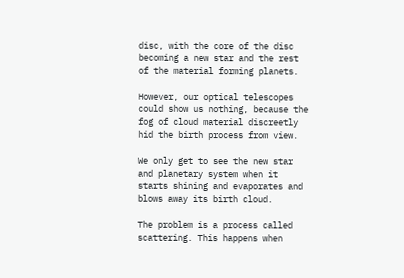disc, with the core of the disc becoming a new star and the rest of the material forming planets.

However, our optical telescopes could show us nothing, because the fog of cloud material discreetly hid the birth process from view.

We only get to see the new star and planetary system when it starts shining and evaporates and blows away its birth cloud.

The problem is a process called scattering. This happens when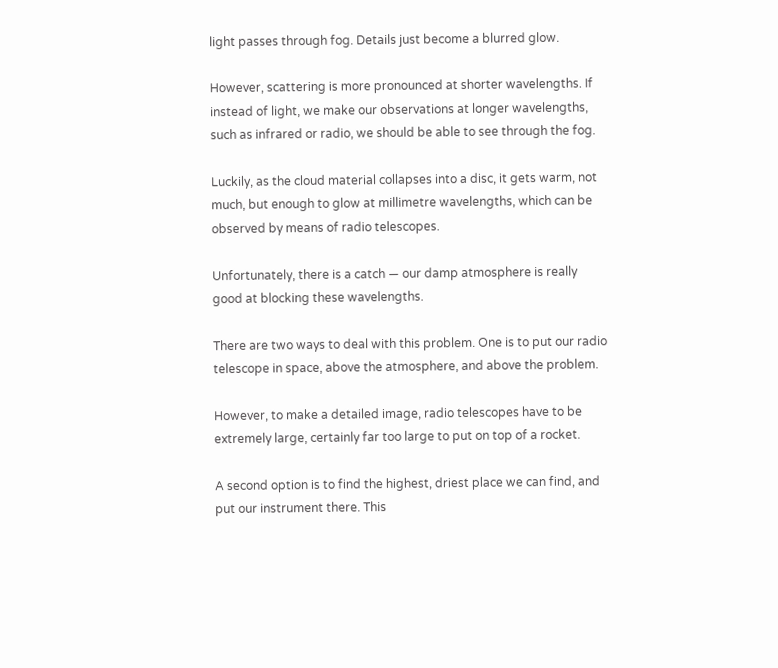light passes through fog. Details just become a blurred glow.

However, scattering is more pronounced at shorter wavelengths. If instead of light, we make our observations at longer wavelengths, such as infrared or radio, we should be able to see through the fog.

Luckily, as the cloud material collapses into a disc, it gets warm, not much, but enough to glow at millimetre wavelengths, which can be observed by means of radio telescopes.

Unfortunately, there is a catch — our damp atmosphere is really good at blocking these wavelengths.

There are two ways to deal with this problem. One is to put our radio telescope in space, above the atmosphere, and above the problem.

However, to make a detailed image, radio telescopes have to be extremely large, certainly far too large to put on top of a rocket.

A second option is to find the highest, driest place we can find, and put our instrument there. This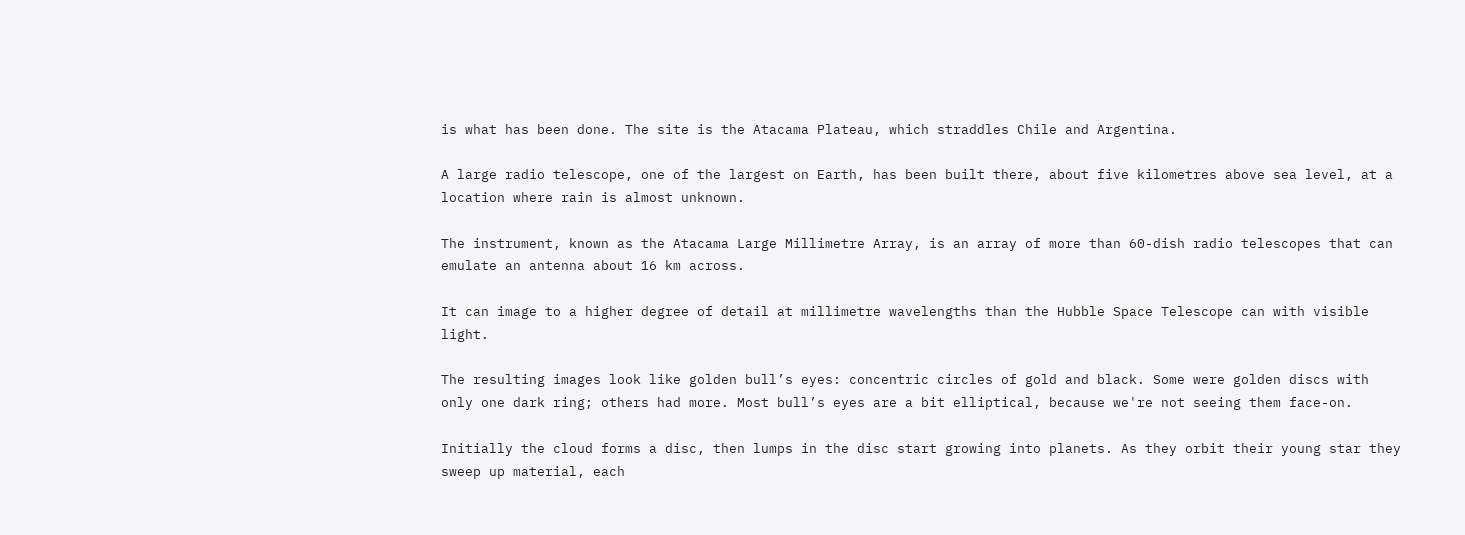is what has been done. The site is the Atacama Plateau, which straddles Chile and Argentina.

A large radio telescope, one of the largest on Earth, has been built there, about five kilometres above sea level, at a location where rain is almost unknown.

The instrument, known as the Atacama Large Millimetre Array, is an array of more than 60-dish radio telescopes that can emulate an antenna about 16 km across.

It can image to a higher degree of detail at millimetre wavelengths than the Hubble Space Telescope can with visible light.

The resulting images look like golden bull’s eyes: concentric circles of gold and black. Some were golden discs with only one dark ring; others had more. Most bull’s eyes are a bit elliptical, because we're not seeing them face-on.

Initially the cloud forms a disc, then lumps in the disc start growing into planets. As they orbit their young star they sweep up material, each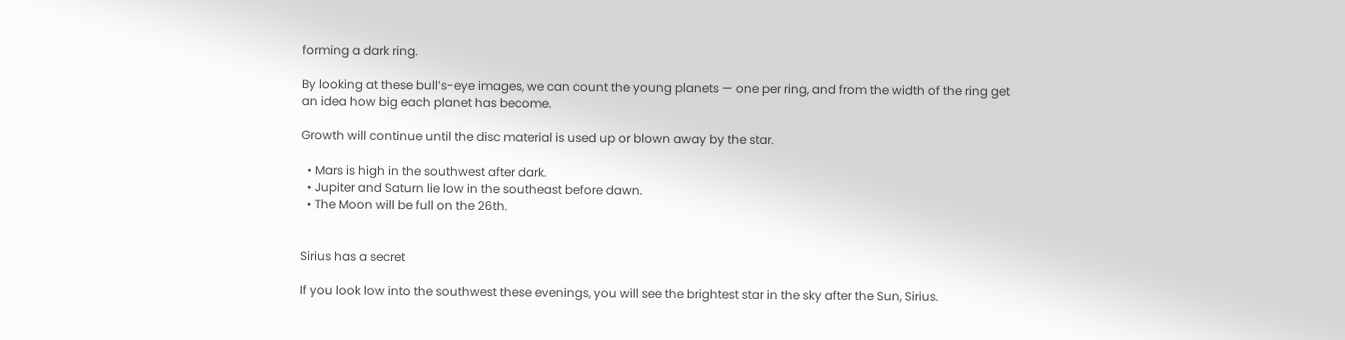forming a dark ring.

By looking at these bull’s-eye images, we can count the young planets — one per ring, and from the width of the ring get an idea how big each planet has become.

Growth will continue until the disc material is used up or blown away by the star.

  • Mars is high in the southwest after dark.
  • Jupiter and Saturn lie low in the southeast before dawn.
  • The Moon will be full on the 26th.


Sirius has a secret

If you look low into the southwest these evenings, you will see the brightest star in the sky after the Sun, Sirius.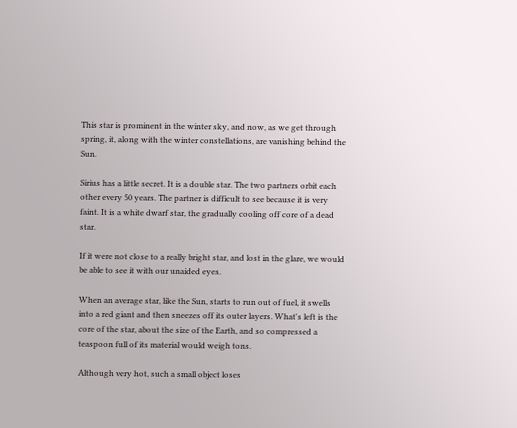This star is prominent in the winter sky, and now, as we get through spring, it, along with the winter constellations, are vanishing behind the Sun.

Sirius has a little secret. It is a double star. The two partners orbit each other every 50 years. The partner is difficult to see because it is very faint. It is a white dwarf star, the gradually cooling off core of a dead star.

If it were not close to a really bright star, and lost in the glare, we would be able to see it with our unaided eyes.

When an average star, like the Sun, starts to run out of fuel, it swells into a red giant and then sneezes off its outer layers. What's left is the core of the star, about the size of the Earth, and so compressed a teaspoon full of its material would weigh tons.

Although very hot, such a small object loses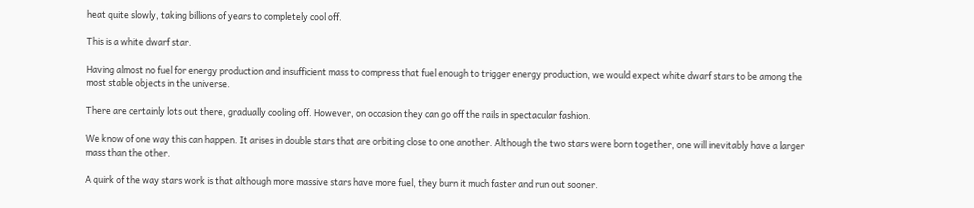heat quite slowly, taking billions of years to completely cool off.

This is a white dwarf star.

Having almost no fuel for energy production and insufficient mass to compress that fuel enough to trigger energy production, we would expect white dwarf stars to be among the most stable objects in the universe.

There are certainly lots out there, gradually cooling off. However, on occasion they can go off the rails in spectacular fashion.

We know of one way this can happen. It arises in double stars that are orbiting close to one another. Although the two stars were born together, one will inevitably have a larger mass than the other.

A quirk of the way stars work is that although more massive stars have more fuel, they burn it much faster and run out sooner.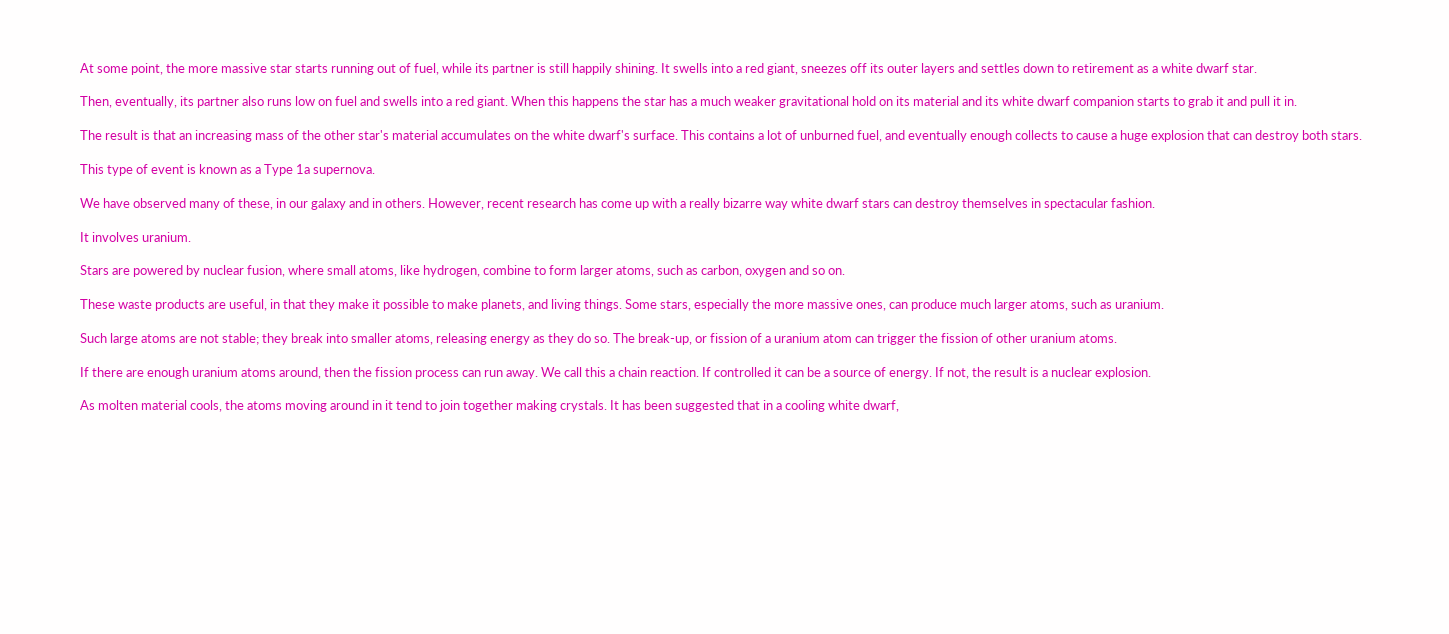At some point, the more massive star starts running out of fuel, while its partner is still happily shining. It swells into a red giant, sneezes off its outer layers and settles down to retirement as a white dwarf star.

Then, eventually, its partner also runs low on fuel and swells into a red giant. When this happens the star has a much weaker gravitational hold on its material and its white dwarf companion starts to grab it and pull it in.

The result is that an increasing mass of the other star's material accumulates on the white dwarf's surface. This contains a lot of unburned fuel, and eventually enough collects to cause a huge explosion that can destroy both stars.

This type of event is known as a Type 1a supernova.

We have observed many of these, in our galaxy and in others. However, recent research has come up with a really bizarre way white dwarf stars can destroy themselves in spectacular fashion.

It involves uranium.

Stars are powered by nuclear fusion, where small atoms, like hydrogen, combine to form larger atoms, such as carbon, oxygen and so on.

These waste products are useful, in that they make it possible to make planets, and living things. Some stars, especially the more massive ones, can produce much larger atoms, such as uranium.

Such large atoms are not stable; they break into smaller atoms, releasing energy as they do so. The break-up, or fission of a uranium atom can trigger the fission of other uranium atoms.

If there are enough uranium atoms around, then the fission process can run away. We call this a chain reaction. If controlled it can be a source of energy. If not, the result is a nuclear explosion.

As molten material cools, the atoms moving around in it tend to join together making crystals. It has been suggested that in a cooling white dwarf,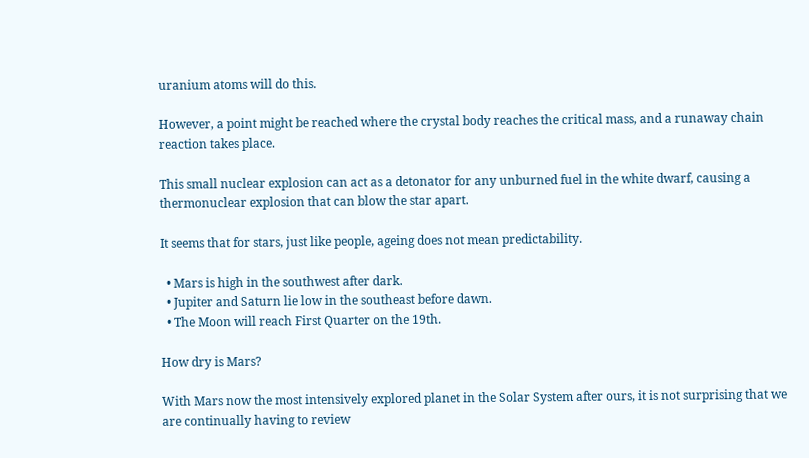uranium atoms will do this.

However, a point might be reached where the crystal body reaches the critical mass, and a runaway chain reaction takes place.

This small nuclear explosion can act as a detonator for any unburned fuel in the white dwarf, causing a thermonuclear explosion that can blow the star apart.

It seems that for stars, just like people, ageing does not mean predictability.

  • Mars is high in the southwest after dark.
  • Jupiter and Saturn lie low in the southeast before dawn.
  • The Moon will reach First Quarter on the 19th.

How dry is Mars?

With Mars now the most intensively explored planet in the Solar System after ours, it is not surprising that we are continually having to review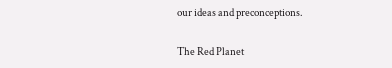our ideas and preconceptions.

The Red Planet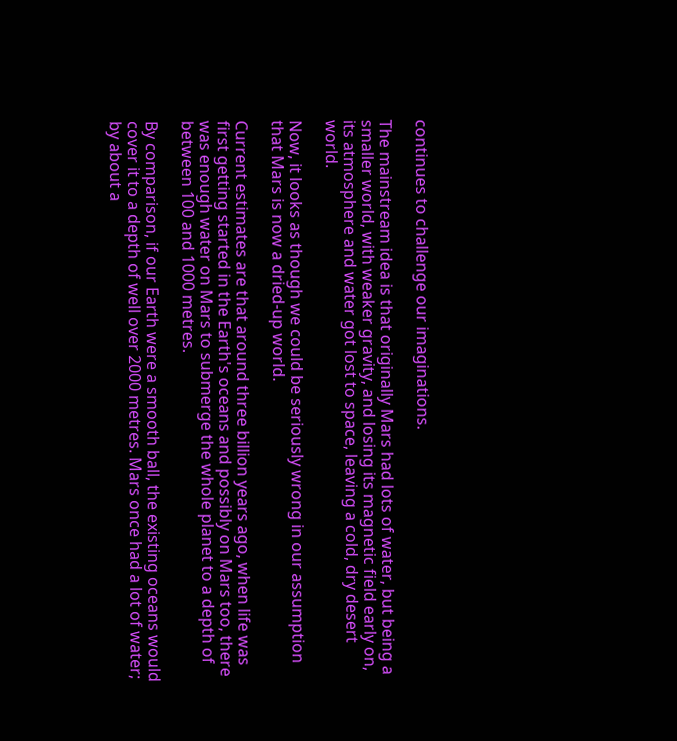continues to challenge our imaginations.

The mainstream idea is that originally Mars had lots of water, but being a smaller world, with weaker gravity, and losing its magnetic field early on, its atmosphere and water got lost to space, leaving a cold, dry desert world.

Now, it looks as though we could be seriously wrong in our assumption that Mars is now a dried-up world.

Current estimates are that around three billion years ago, when life was first getting started in the Earth's oceans and possibly on Mars too, there was enough water on Mars to submerge the whole planet to a depth of between 100 and 1000 metres.

By comparison, if our Earth were a smooth ball, the existing oceans would cover it to a depth of well over 2000 metres. Mars once had a lot of water; by about a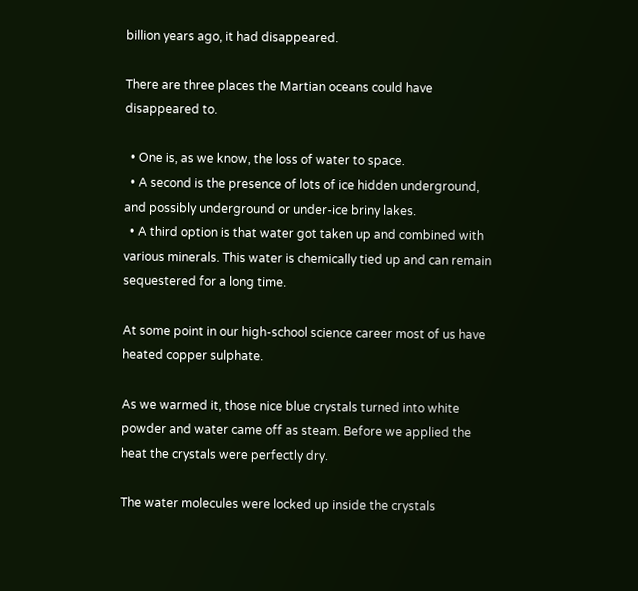billion years ago, it had disappeared.

There are three places the Martian oceans could have disappeared to.

  • One is, as we know, the loss of water to space.
  • A second is the presence of lots of ice hidden underground, and possibly underground or under-ice briny lakes.
  • A third option is that water got taken up and combined with various minerals. This water is chemically tied up and can remain sequestered for a long time.

At some point in our high-school science career most of us have heated copper sulphate.

As we warmed it, those nice blue crystals turned into white powder and water came off as steam. Before we applied the heat the crystals were perfectly dry.

The water molecules were locked up inside the crystals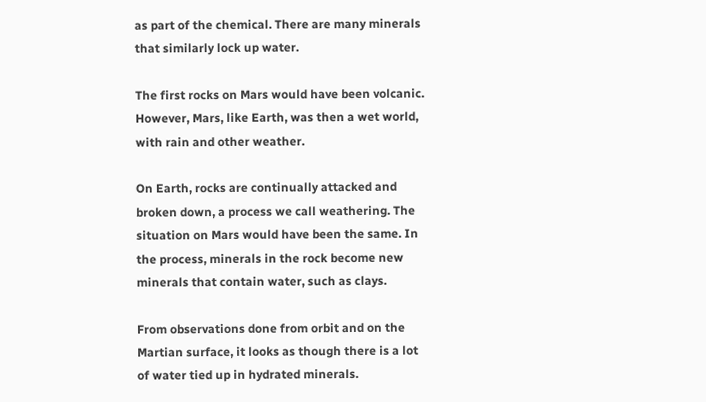as part of the chemical. There are many minerals that similarly lock up water.

The first rocks on Mars would have been volcanic. However, Mars, like Earth, was then a wet world, with rain and other weather.

On Earth, rocks are continually attacked and broken down, a process we call weathering. The situation on Mars would have been the same. In the process, minerals in the rock become new minerals that contain water, such as clays.

From observations done from orbit and on the Martian surface, it looks as though there is a lot of water tied up in hydrated minerals.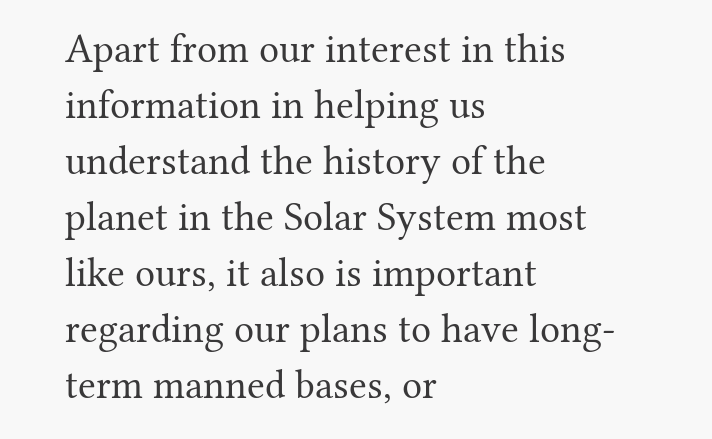Apart from our interest in this information in helping us understand the history of the planet in the Solar System most like ours, it also is important regarding our plans to have long-term manned bases, or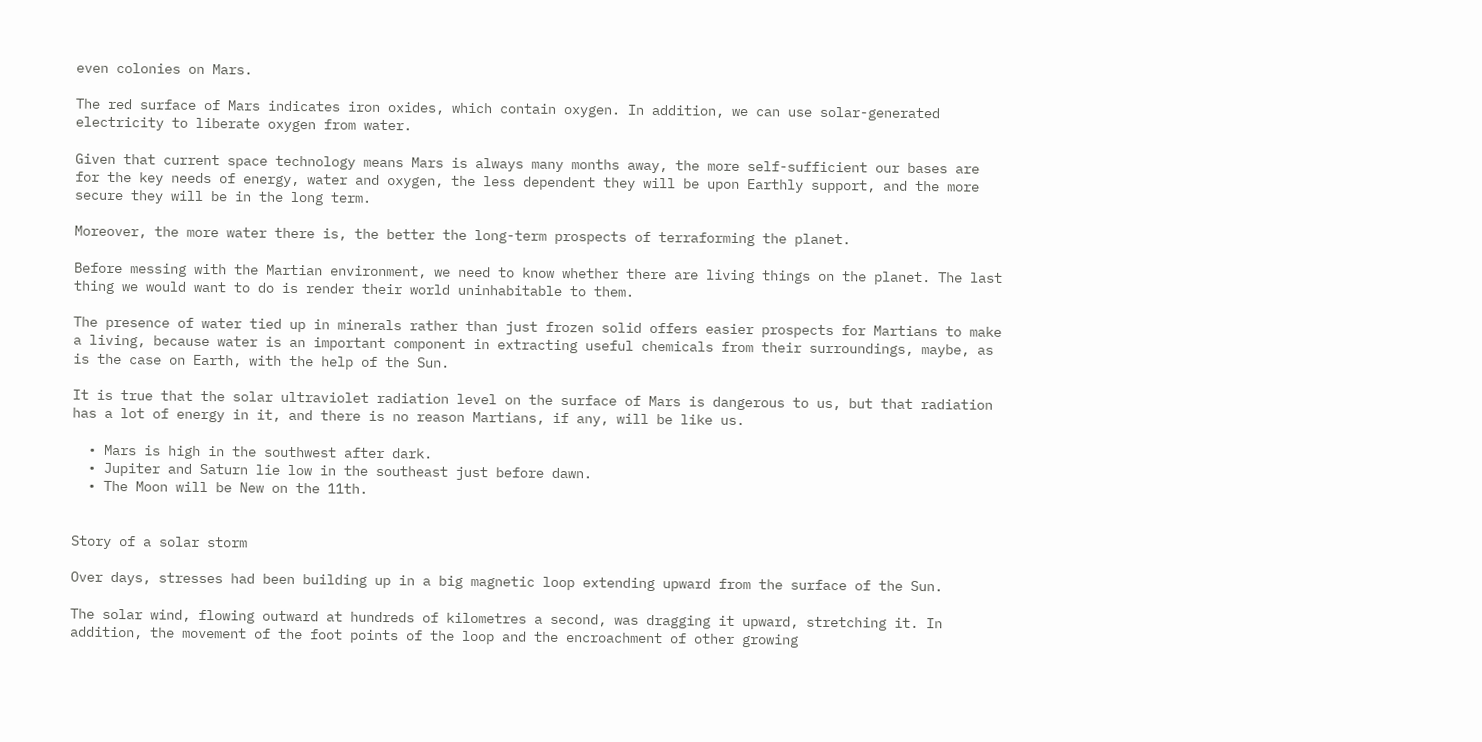even colonies on Mars.

The red surface of Mars indicates iron oxides, which contain oxygen. In addition, we can use solar-generated electricity to liberate oxygen from water.

Given that current space technology means Mars is always many months away, the more self-sufficient our bases are for the key needs of energy, water and oxygen, the less dependent they will be upon Earthly support, and the more secure they will be in the long term.

Moreover, the more water there is, the better the long-term prospects of terraforming the planet.

Before messing with the Martian environment, we need to know whether there are living things on the planet. The last thing we would want to do is render their world uninhabitable to them.

The presence of water tied up in minerals rather than just frozen solid offers easier prospects for Martians to make a living, because water is an important component in extracting useful chemicals from their surroundings, maybe, as is the case on Earth, with the help of the Sun.

It is true that the solar ultraviolet radiation level on the surface of Mars is dangerous to us, but that radiation has a lot of energy in it, and there is no reason Martians, if any, will be like us.

  • Mars is high in the southwest after dark.
  • Jupiter and Saturn lie low in the southeast just before dawn.
  • The Moon will be New on the 11th.


Story of a solar storm

Over days, stresses had been building up in a big magnetic loop extending upward from the surface of the Sun.

The solar wind, flowing outward at hundreds of kilometres a second, was dragging it upward, stretching it. In addition, the movement of the foot points of the loop and the encroachment of other growing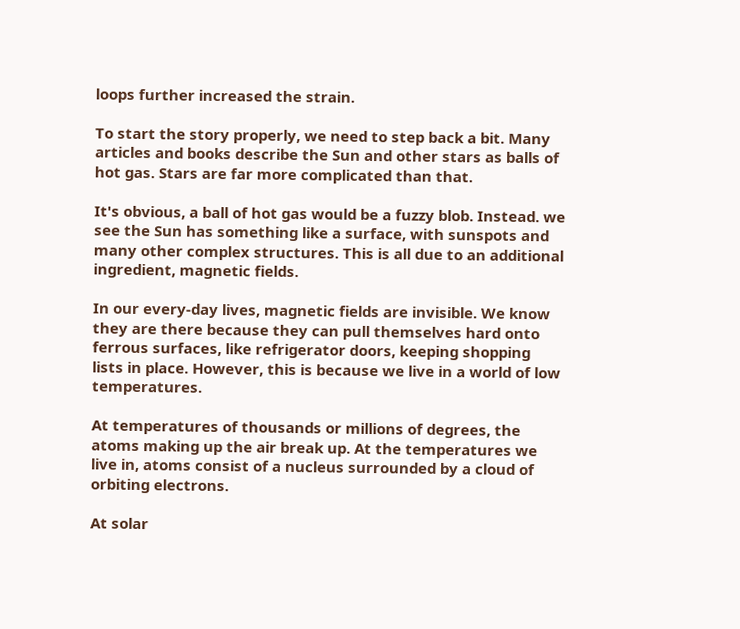loops further increased the strain.

To start the story properly, we need to step back a bit. Many articles and books describe the Sun and other stars as balls of hot gas. Stars are far more complicated than that.

It's obvious, a ball of hot gas would be a fuzzy blob. Instead. we see the Sun has something like a surface, with sunspots and many other complex structures. This is all due to an additional ingredient, magnetic fields.

In our every-day lives, magnetic fields are invisible. We know they are there because they can pull themselves hard onto ferrous surfaces, like refrigerator doors, keeping shopping lists in place. However, this is because we live in a world of low temperatures.

At temperatures of thousands or millions of degrees, the atoms making up the air break up. At the temperatures we live in, atoms consist of a nucleus surrounded by a cloud of orbiting electrons.

At solar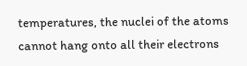temperatures, the nuclei of the atoms cannot hang onto all their electrons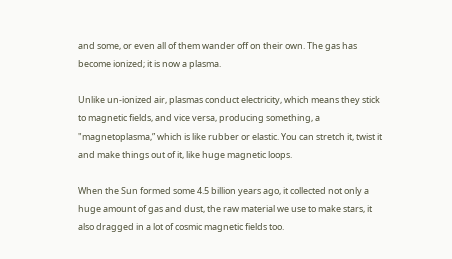and some, or even all of them wander off on their own. The gas has become ionized; it is now a plasma.

Unlike un-ionized air, plasmas conduct electricity, which means they stick to magnetic fields, and vice versa, producing something, a "magnetoplasma,” which is like rubber or elastic. You can stretch it, twist it and make things out of it, like huge magnetic loops.

When the Sun formed some 4.5 billion years ago, it collected not only a huge amount of gas and dust, the raw material we use to make stars, it also dragged in a lot of cosmic magnetic fields too.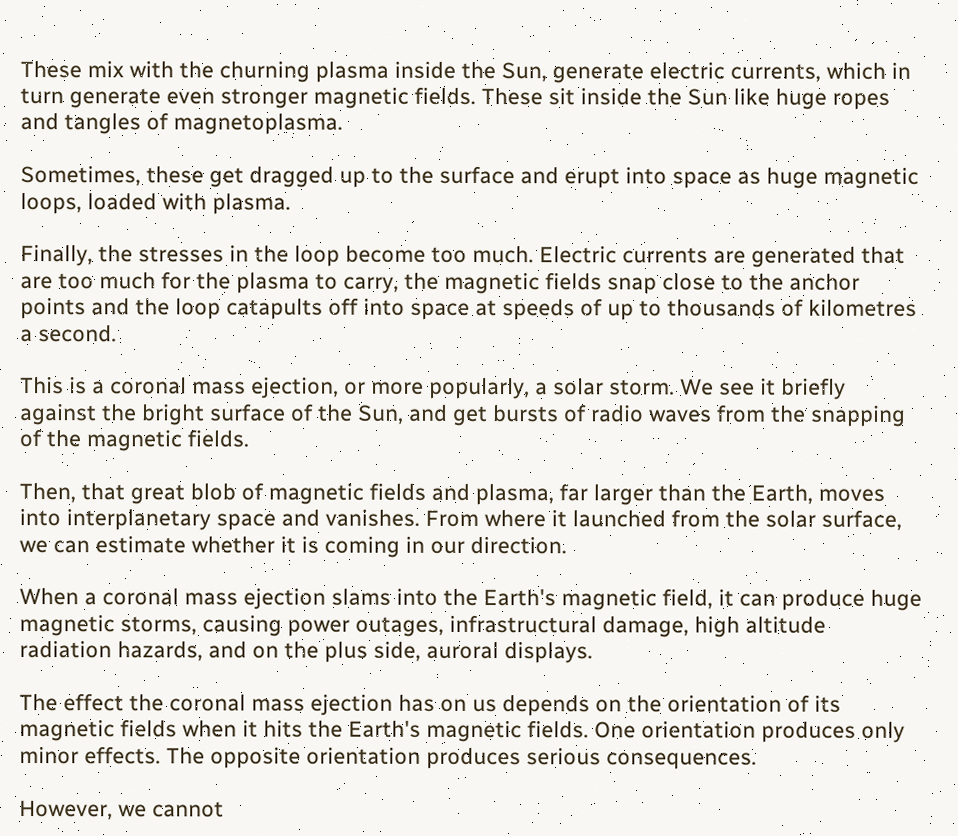These mix with the churning plasma inside the Sun, generate electric currents, which in turn generate even stronger magnetic fields. These sit inside the Sun like huge ropes and tangles of magnetoplasma.

Sometimes, these get dragged up to the surface and erupt into space as huge magnetic loops, loaded with plasma.

Finally, the stresses in the loop become too much. Electric currents are generated that are too much for the plasma to carry, the magnetic fields snap close to the anchor points and the loop catapults off into space at speeds of up to thousands of kilometres a second.

This is a coronal mass ejection, or more popularly, a solar storm. We see it briefly against the bright surface of the Sun, and get bursts of radio waves from the snapping of the magnetic fields.

Then, that great blob of magnetic fields and plasma, far larger than the Earth, moves into interplanetary space and vanishes. From where it launched from the solar surface, we can estimate whether it is coming in our direction.

When a coronal mass ejection slams into the Earth's magnetic field, it can produce huge magnetic storms, causing power outages, infrastructural damage, high altitude radiation hazards, and on the plus side, auroral displays.

The effect the coronal mass ejection has on us depends on the orientation of its magnetic fields when it hits the Earth's magnetic fields. One orientation produces only minor effects. The opposite orientation produces serious consequences.

However, we cannot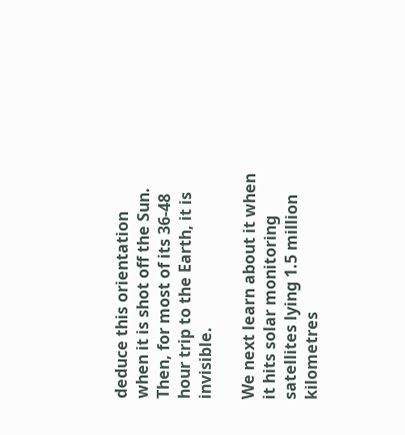deduce this orientation when it is shot off the Sun. Then, for most of its 36-48 hour trip to the Earth, it is invisible.

We next learn about it when it hits solar monitoring satellites lying 1.5 million kilometres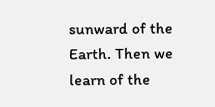sunward of the Earth. Then we learn of the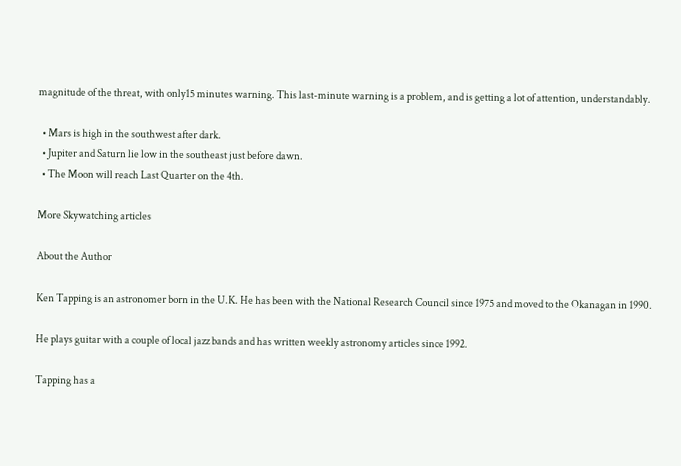magnitude of the threat, with only15 minutes warning. This last-minute warning is a problem, and is getting a lot of attention, understandably.

  • Mars is high in the southwest after dark.
  • Jupiter and Saturn lie low in the southeast just before dawn.
  • The Moon will reach Last Quarter on the 4th.

More Skywatching articles

About the Author

Ken Tapping is an astronomer born in the U.K. He has been with the National Research Council since 1975 and moved to the Okanagan in 1990.

He plays guitar with a couple of local jazz bands and has written weekly astronomy articles since 1992.

Tapping has a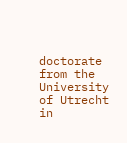doctorate from the University of Utrecht in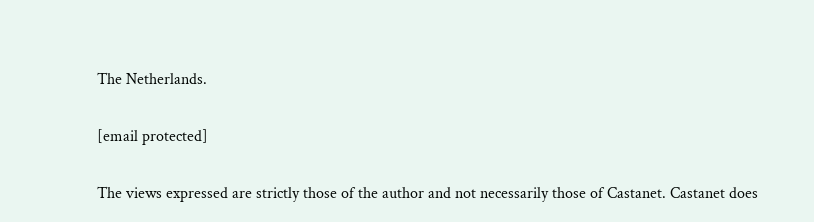The Netherlands.

[email protected]

The views expressed are strictly those of the author and not necessarily those of Castanet. Castanet does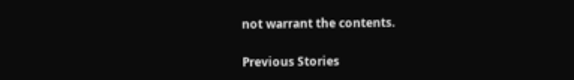not warrant the contents.

Previous Stories